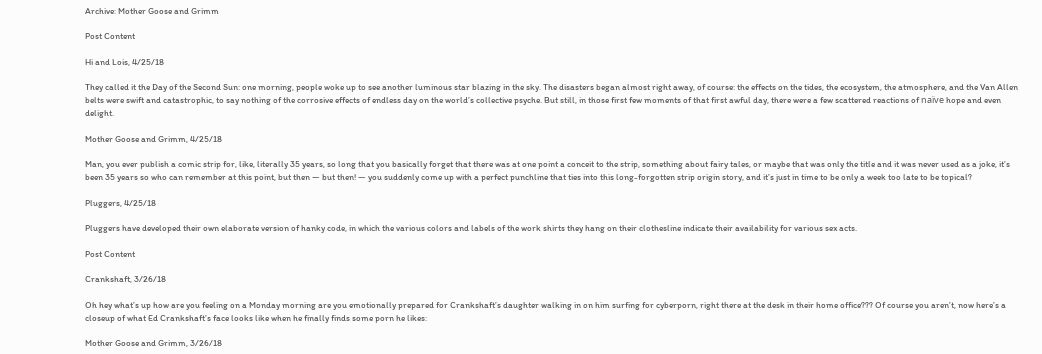Archive: Mother Goose and Grimm

Post Content

Hi and Lois, 4/25/18

They called it the Day of the Second Sun: one morning, people woke up to see another luminous star blazing in the sky. The disasters began almost right away, of course: the effects on the tides, the ecosystem, the atmosphere, and the Van Allen belts were swift and catastrophic, to say nothing of the corrosive effects of endless day on the world’s collective psyche. But still, in those first few moments of that first awful day, there were a few scattered reactions of naïve hope and even delight.

Mother Goose and Grimm, 4/25/18

Man, you ever publish a comic strip for, like, literally 35 years, so long that you basically forget that there was at one point a conceit to the strip, something about fairy tales, or maybe that was only the title and it was never used as a joke, it’s been 35 years so who can remember at this point, but then — but then! — you suddenly come up with a perfect punchline that ties into this long-forgotten strip origin story, and it’s just in time to be only a week too late to be topical?

Pluggers, 4/25/18

Pluggers have developed their own elaborate version of hanky code, in which the various colors and labels of the work shirts they hang on their clothesline indicate their availability for various sex acts.

Post Content

Crankshaft, 3/26/18

Oh hey what’s up how are you feeling on a Monday morning are you emotionally prepared for Crankshaft’s daughter walking in on him surfing for cyberporn, right there at the desk in their home office??? Of course you aren’t, now here’s a closeup of what Ed Crankshaft’s face looks like when he finally finds some porn he likes:

Mother Goose and Grimm, 3/26/18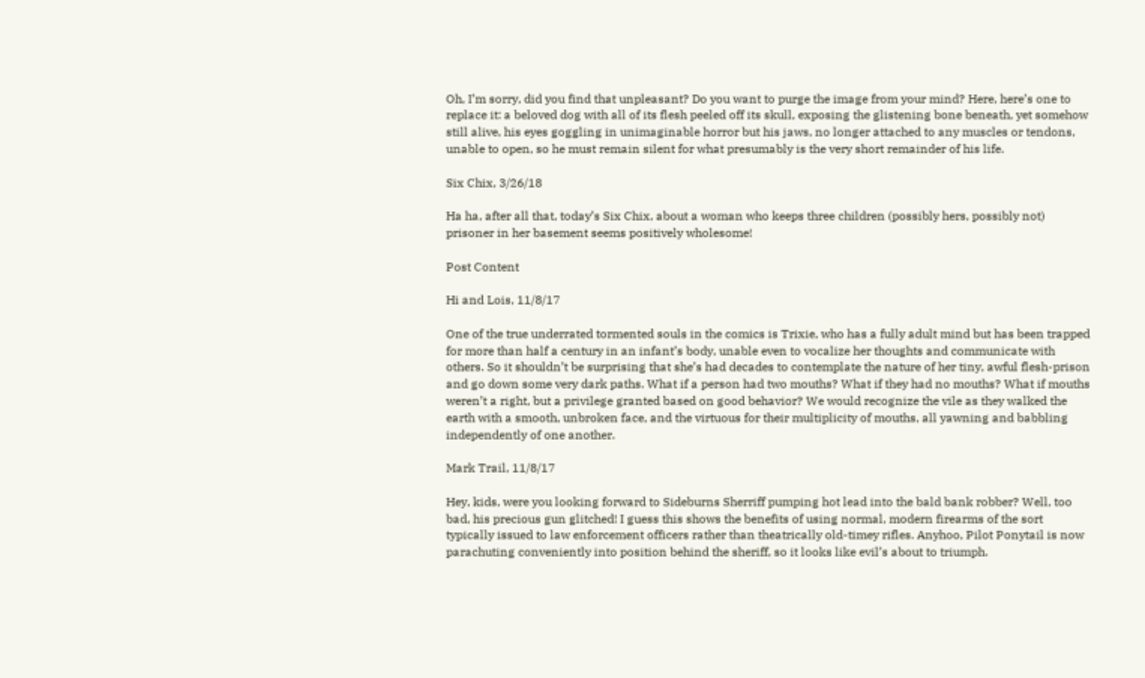Oh, I’m sorry, did you find that unpleasant? Do you want to purge the image from your mind? Here, here’s one to replace it: a beloved dog with all of its flesh peeled off its skull, exposing the glistening bone beneath, yet somehow still alive, his eyes goggling in unimaginable horror but his jaws, no longer attached to any muscles or tendons, unable to open, so he must remain silent for what presumably is the very short remainder of his life.

Six Chix, 3/26/18

Ha ha, after all that, today’s Six Chix, about a woman who keeps three children (possibly hers, possibly not) prisoner in her basement seems positively wholesome!

Post Content

Hi and Lois, 11/8/17

One of the true underrated tormented souls in the comics is Trixie, who has a fully adult mind but has been trapped for more than half a century in an infant’s body, unable even to vocalize her thoughts and communicate with others. So it shouldn’t be surprising that she’s had decades to contemplate the nature of her tiny, awful flesh-prison and go down some very dark paths. What if a person had two mouths? What if they had no mouths? What if mouths weren’t a right, but a privilege granted based on good behavior? We would recognize the vile as they walked the earth with a smooth, unbroken face, and the virtuous for their multiplicity of mouths, all yawning and babbling independently of one another.

Mark Trail, 11/8/17

Hey, kids, were you looking forward to Sideburns Sherriff pumping hot lead into the bald bank robber? Well, too bad, his precious gun glitched! I guess this shows the benefits of using normal, modern firearms of the sort typically issued to law enforcement officers rather than theatrically old-timey rifles. Anyhoo, Pilot Ponytail is now parachuting conveniently into position behind the sheriff, so it looks like evil’s about to triumph.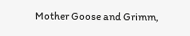Mother Goose and Grimm,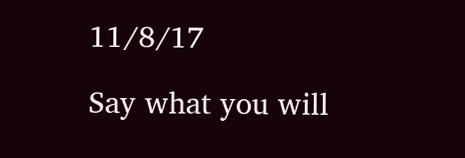11/8/17

Say what you will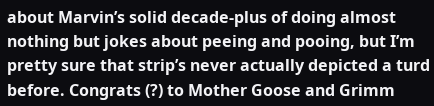about Marvin’s solid decade-plus of doing almost nothing but jokes about peeing and pooing, but I’m pretty sure that strip’s never actually depicted a turd before. Congrats (?) to Mother Goose and Grimm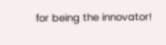for being the innovator!